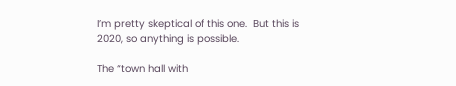I’m pretty skeptical of this one.  But this is 2020, so anything is possible.

The “town hall with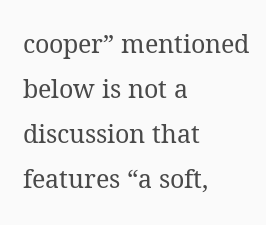cooper” mentioned below is not a discussion that features “a soft,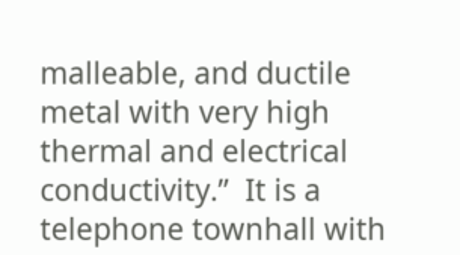malleable, and ductile metal with very high thermal and electrical conductivity.”  It is a telephone townhall with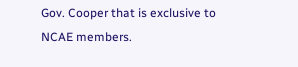Gov. Cooper that is exclusive to NCAE members.